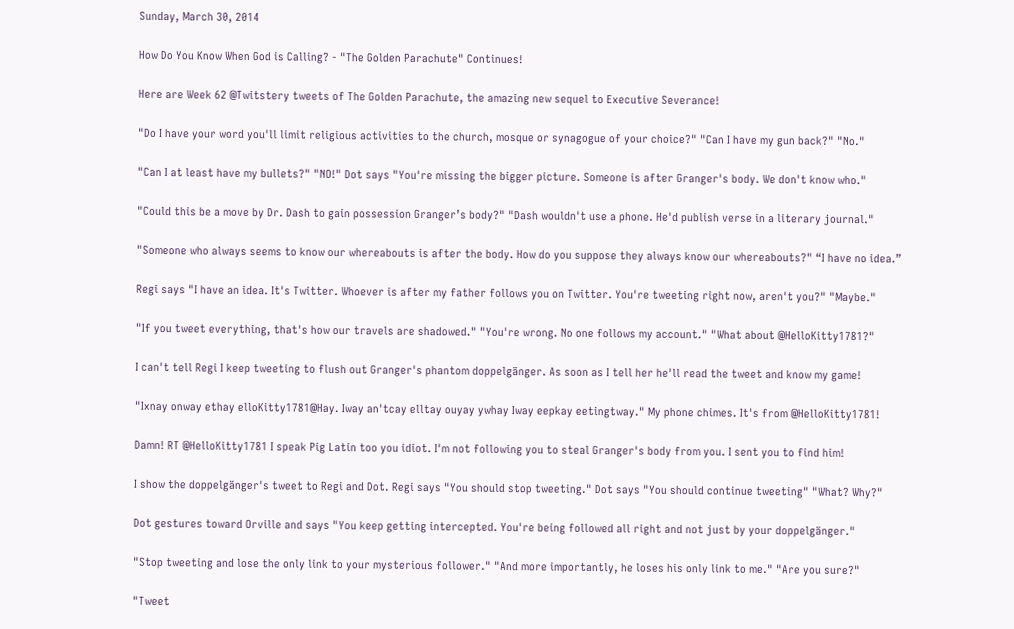Sunday, March 30, 2014

How Do You Know When God is Calling? - "The Golden Parachute" Continues!

Here are Week 62 @Twitstery tweets of The Golden Parachute, the amazing new sequel to Executive Severance!

"Do I have your word you'll limit religious activities to the church, mosque or synagogue of your choice?" "Can I have my gun back?" "No."

"Can I at least have my bullets?" "NO!" Dot says "You're missing the bigger picture. Someone is after Granger's body. We don't know who."

"Could this be a move by Dr. Dash to gain possession Granger’s body?" "Dash wouldn't use a phone. He'd publish verse in a literary journal."

"Someone who always seems to know our whereabouts is after the body. How do you suppose they always know our whereabouts?" “I have no idea.”

Regi says "I have an idea. It's Twitter. Whoever is after my father follows you on Twitter. You're tweeting right now, aren't you?" "Maybe."

"If you tweet everything, that's how our travels are shadowed." "You're wrong. No one follows my account." "What about @HelloKitty1781?"

I can't tell Regi I keep tweeting to flush out Granger's phantom doppelgänger. As soon as I tell her he'll read the tweet and know my game!

"Ixnay onway ethay elloKitty1781@Hay. Iway an'tcay elltay ouyay ywhay Iway eepkay eetingtway." My phone chimes. It's from @HelloKitty1781!

Damn! RT @HelloKitty1781 I speak Pig Latin too you idiot. I'm not following you to steal Granger's body from you. I sent you to find him!

I show the doppelgänger's tweet to Regi and Dot. Regi says "You should stop tweeting." Dot says "You should continue tweeting" "What? Why?"

Dot gestures toward Orville and says "You keep getting intercepted. You're being followed all right and not just by your doppelgänger."

"Stop tweeting and lose the only link to your mysterious follower." "And more importantly, he loses his only link to me." "Are you sure?"

"Tweet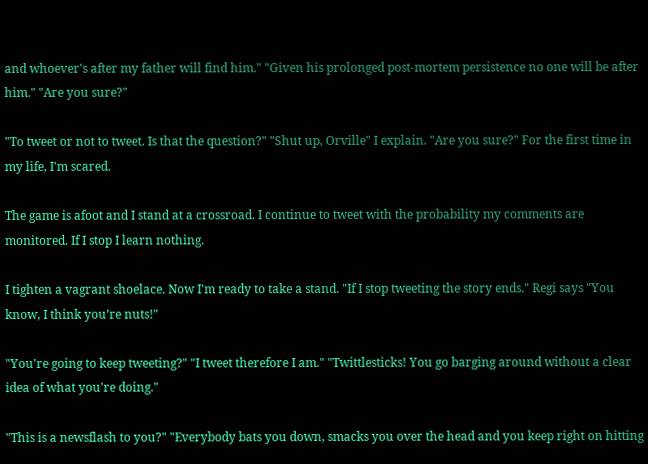and whoever's after my father will find him." "Given his prolonged post-mortem persistence no one will be after him." "Are you sure?"

"To tweet or not to tweet. Is that the question?" "Shut up, Orville" I explain. "Are you sure?" For the first time in my life, I'm scared.

The game is afoot and I stand at a crossroad. I continue to tweet with the probability my comments are monitored. If I stop I learn nothing.

I tighten a vagrant shoelace. Now I'm ready to take a stand. "If I stop tweeting the story ends." Regi says "You know, I think you’re nuts!"

"You're going to keep tweeting?" "I tweet therefore I am." "Twittlesticks! You go barging around without a clear idea of what you're doing."

"This is a newsflash to you?" "Everybody bats you down, smacks you over the head and you keep right on hitting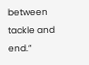between tackle and end.”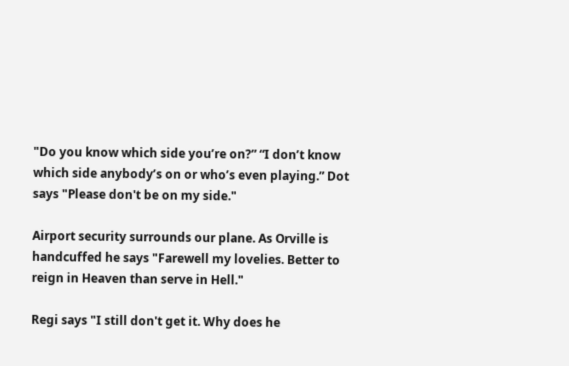"Do you know which side you’re on?” “I don’t know which side anybody’s on or who’s even playing.” Dot says "Please don't be on my side."

Airport security surrounds our plane. As Orville is handcuffed he says "Farewell my lovelies. Better to reign in Heaven than serve in Hell."

Regi says "I still don't get it. Why does he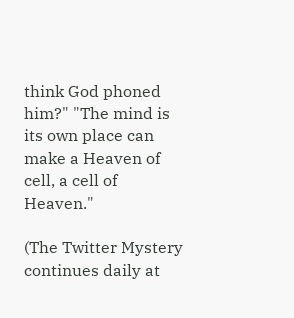think God phoned him?" "The mind is its own place can make a Heaven of cell, a cell of Heaven."

(The Twitter Mystery continues daily at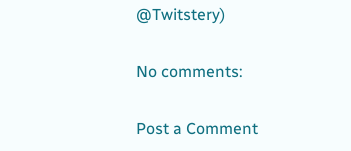@Twitstery)

No comments:

Post a Comment